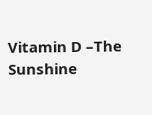Vitamin D –The Sunshine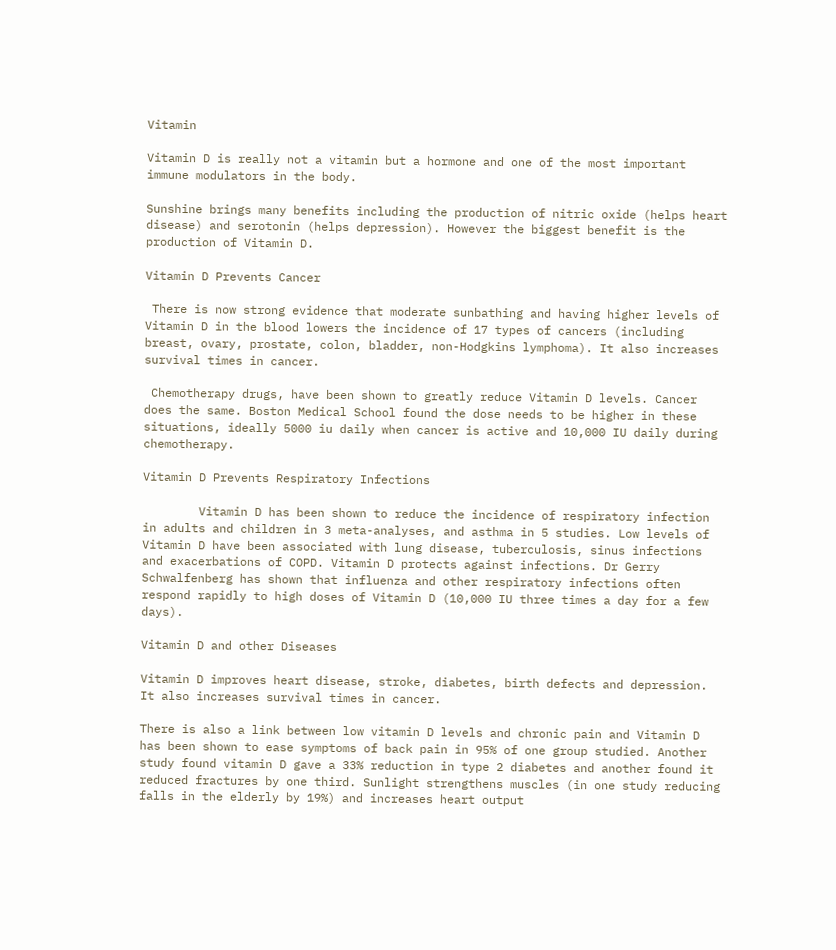Vitamin

Vitamin D is really not a vitamin but a hormone and one of the most important immune modulators in the body.

Sunshine brings many benefits including the production of nitric oxide (helps heart disease) and serotonin (helps depression). However the biggest benefit is the production of Vitamin D.

Vitamin D Prevents Cancer

 There is now strong evidence that moderate sunbathing and having higher levels of Vitamin D in the blood lowers the incidence of 17 types of cancers (including breast, ovary, prostate, colon, bladder, non-Hodgkins lymphoma). It also increases survival times in cancer.

 Chemotherapy drugs, have been shown to greatly reduce Vitamin D levels. Cancer does the same. Boston Medical School found the dose needs to be higher in these situations, ideally 5000 iu daily when cancer is active and 10,000 IU daily during chemotherapy.

Vitamin D Prevents Respiratory Infections

        Vitamin D has been shown to reduce the incidence of respiratory infection in adults and children in 3 meta-analyses, and asthma in 5 studies. Low levels of Vitamin D have been associated with lung disease, tuberculosis, sinus infections and exacerbations of COPD. Vitamin D protects against infections. Dr Gerry Schwalfenberg has shown that influenza and other respiratory infections often respond rapidly to high doses of Vitamin D (10,000 IU three times a day for a few days).

Vitamin D and other Diseases

Vitamin D improves heart disease, stroke, diabetes, birth defects and depression. It also increases survival times in cancer.

There is also a link between low vitamin D levels and chronic pain and Vitamin D has been shown to ease symptoms of back pain in 95% of one group studied. Another study found vitamin D gave a 33% reduction in type 2 diabetes and another found it reduced fractures by one third. Sunlight strengthens muscles (in one study reducing falls in the elderly by 19%) and increases heart output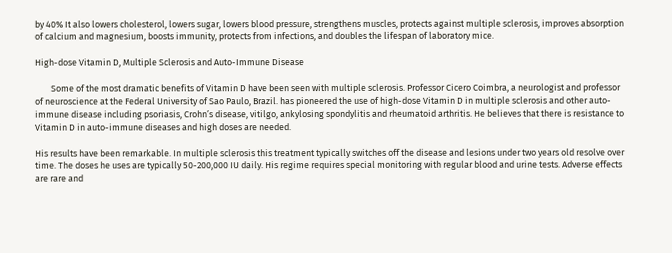by 40% It also lowers cholesterol, lowers sugar, lowers blood pressure, strengthens muscles, protects against multiple sclerosis, improves absorption of calcium and magnesium, boosts immunity, protects from infections, and doubles the lifespan of laboratory mice.

High-dose Vitamin D, Multiple Sclerosis and Auto-Immune Disease

        Some of the most dramatic benefits of Vitamin D have been seen with multiple sclerosis. Professor Cicero Coimbra, a neurologist and professor of neuroscience at the Federal University of Sao Paulo, Brazil. has pioneered the use of high-dose Vitamin D in multiple sclerosis and other auto-immune disease including psoriasis, Crohn’s disease, vitilgo, ankylosing spondylitis and rheumatoid arthritis. He believes that there is resistance to Vitamin D in auto-immune diseases and high doses are needed.

His results have been remarkable. In multiple sclerosis this treatment typically switches off the disease and lesions under two years old resolve over time. The doses he uses are typically 50-200,000 IU daily. His regime requires special monitoring with regular blood and urine tests. Adverse effects are rare and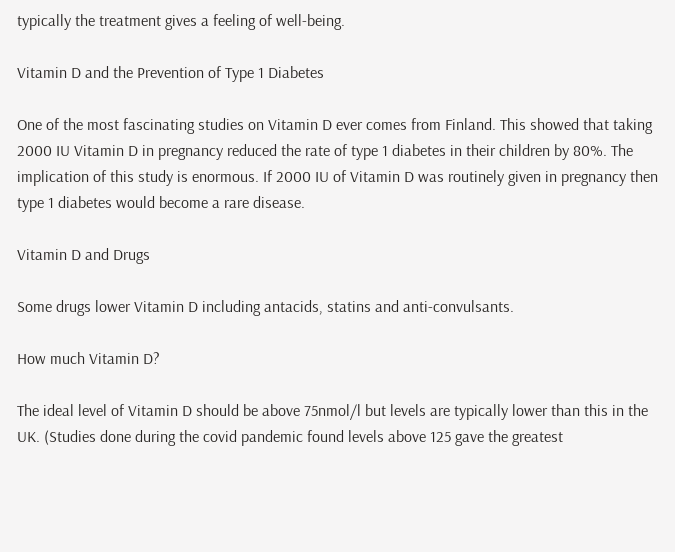typically the treatment gives a feeling of well-being.

Vitamin D and the Prevention of Type 1 Diabetes

One of the most fascinating studies on Vitamin D ever comes from Finland. This showed that taking 2000 IU Vitamin D in pregnancy reduced the rate of type 1 diabetes in their children by 80%. The implication of this study is enormous. If 2000 IU of Vitamin D was routinely given in pregnancy then type 1 diabetes would become a rare disease.

Vitamin D and Drugs

Some drugs lower Vitamin D including antacids, statins and anti-convulsants.

How much Vitamin D?

The ideal level of Vitamin D should be above 75nmol/l but levels are typically lower than this in the UK. (Studies done during the covid pandemic found levels above 125 gave the greatest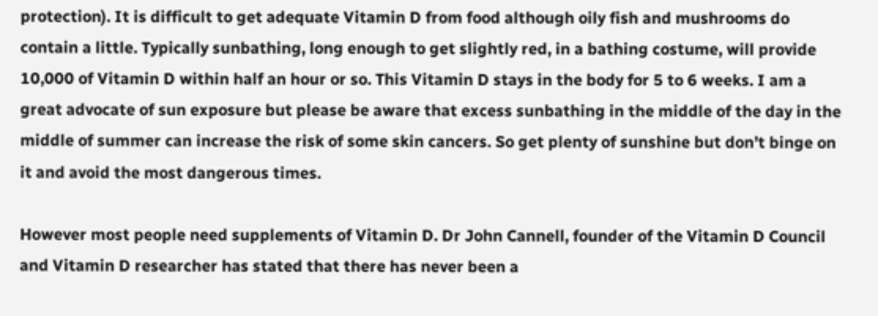protection). It is difficult to get adequate Vitamin D from food although oily fish and mushrooms do contain a little. Typically sunbathing, long enough to get slightly red, in a bathing costume, will provide 10,000 of Vitamin D within half an hour or so. This Vitamin D stays in the body for 5 to 6 weeks. I am a great advocate of sun exposure but please be aware that excess sunbathing in the middle of the day in the middle of summer can increase the risk of some skin cancers. So get plenty of sunshine but don’t binge on it and avoid the most dangerous times.

However most people need supplements of Vitamin D. Dr John Cannell, founder of the Vitamin D Council and Vitamin D researcher has stated that there has never been a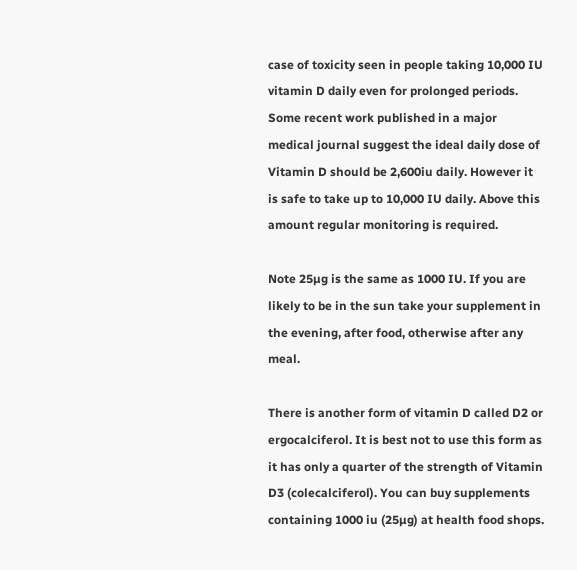case of toxicity seen in people taking 10,000 IU vitamin D daily even for prolonged periods. Some recent work published in a major medical journal suggest the ideal daily dose of Vitamin D should be 2,600iu daily. However it is safe to take up to 10,000 IU daily. Above this amount regular monitoring is required.

Note 25µg is the same as 1000 IU. If you are likely to be in the sun take your supplement in the evening, after food, otherwise after any meal.

There is another form of vitamin D called D2 or ergocalciferol. It is best not to use this form as it has only a quarter of the strength of Vitamin D3 (colecalciferol). You can buy supplements containing 1000 iu (25µg) at health food shops.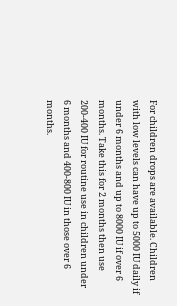For children drops are available. Children with low levels can have up to 5000 IU daily if under 6 months and up to 8000 IU if over 6 months. Take this for 2 months then use 200-400 IU for routine use in children under 6 months and 400-800 IU in those over 6 months.